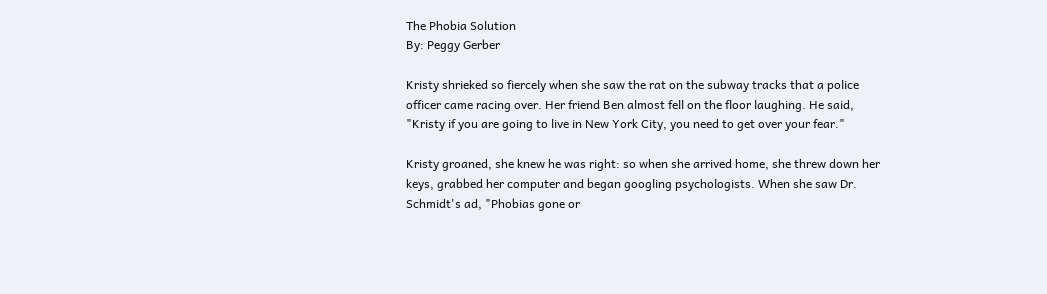The Phobia Solution
By: Peggy Gerber

Kristy shrieked so fiercely when she saw the rat on the subway tracks that a police officer came racing over. Her friend Ben almost fell on the floor laughing. He said, "Kristy if you are going to live in New York City, you need to get over your fear."

Kristy groaned, she knew he was right: so when she arrived home, she threw down her keys, grabbed her computer and began googling psychologists. When she saw Dr. Schmidt's ad, "Phobias gone or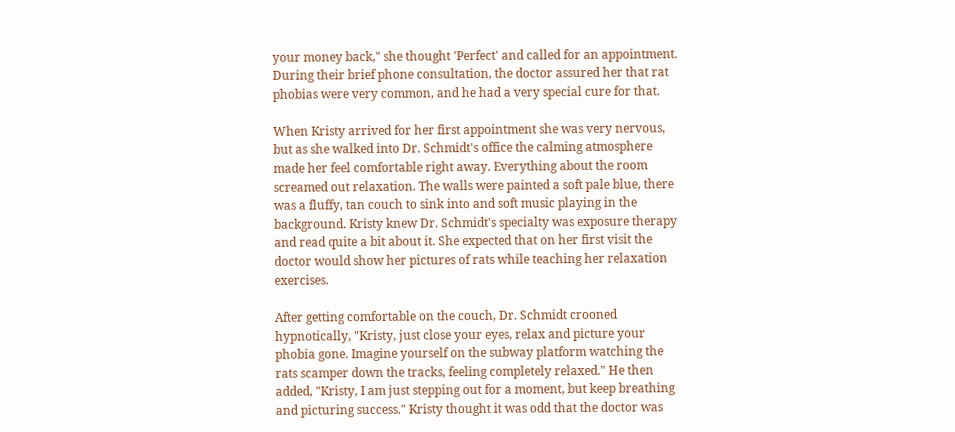your money back," she thought 'Perfect' and called for an appointment. During their brief phone consultation, the doctor assured her that rat phobias were very common, and he had a very special cure for that.

When Kristy arrived for her first appointment she was very nervous, but as she walked into Dr. Schmidt's office the calming atmosphere made her feel comfortable right away. Everything about the room screamed out relaxation. The walls were painted a soft pale blue, there was a fluffy, tan couch to sink into and soft music playing in the background. Kristy knew Dr. Schmidt's specialty was exposure therapy and read quite a bit about it. She expected that on her first visit the doctor would show her pictures of rats while teaching her relaxation exercises.

After getting comfortable on the couch, Dr. Schmidt crooned hypnotically, "Kristy, just close your eyes, relax and picture your phobia gone. Imagine yourself on the subway platform watching the rats scamper down the tracks, feeling completely relaxed." He then added, "Kristy, I am just stepping out for a moment, but keep breathing and picturing success." Kristy thought it was odd that the doctor was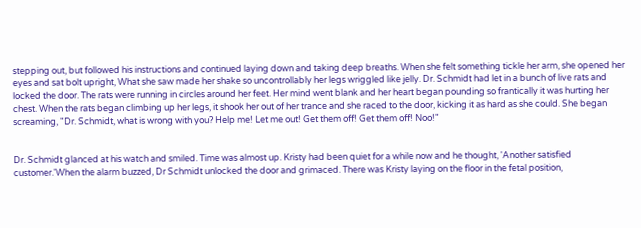stepping out, but followed his instructions and continued laying down and taking deep breaths. When she felt something tickle her arm, she opened her eyes and sat bolt upright, What she saw made her shake so uncontrollably her legs wriggled like jelly. Dr. Schmidt had let in a bunch of live rats and locked the door. The rats were running in circles around her feet. Her mind went blank and her heart began pounding so frantically it was hurting her chest. When the rats began climbing up her legs, it shook her out of her trance and she raced to the door, kicking it as hard as she could. She began screaming, "Dr. Schmidt, what is wrong with you? Help me! Let me out! Get them off! Get them off! Noo!"


Dr. Schmidt glanced at his watch and smiled. Time was almost up. Kristy had been quiet for a while now and he thought, 'Another satisfied customer.'When the alarm buzzed, Dr Schmidt unlocked the door and grimaced. There was Kristy laying on the floor in the fetal position,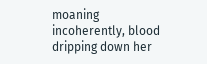moaning incoherently, blood dripping down her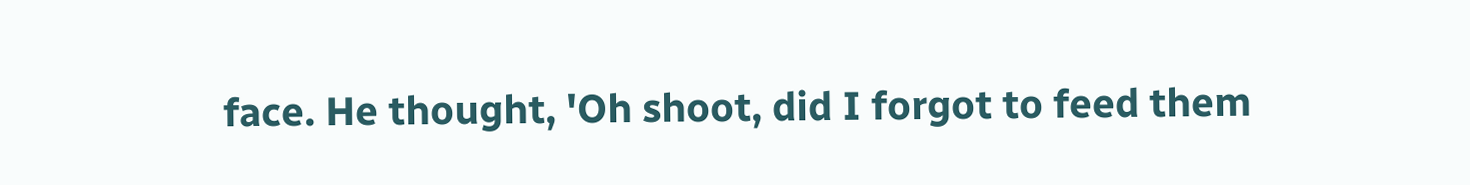face. He thought, 'Oh shoot, did I forgot to feed them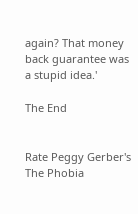again? That money back guarantee was a stupid idea.'

The End


Rate Peggy Gerber's The Phobia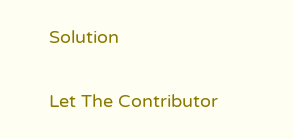Solution

Let The Contributor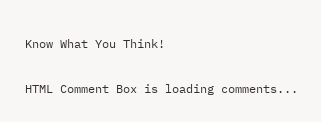Know What You Think!

HTML Comment Box is loading comments...